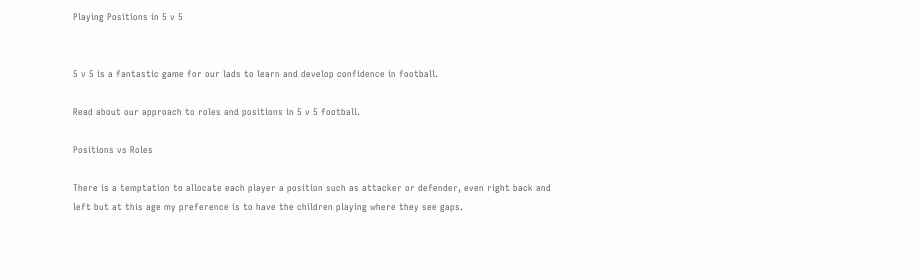Playing Positions in 5 v 5


5 v 5 is a fantastic game for our lads to learn and develop confidence in football.

Read about our approach to roles and positions in 5 v 5 football.

Positions vs Roles

There is a temptation to allocate each player a position such as attacker or defender, even right back and left but at this age my preference is to have the children playing where they see gaps.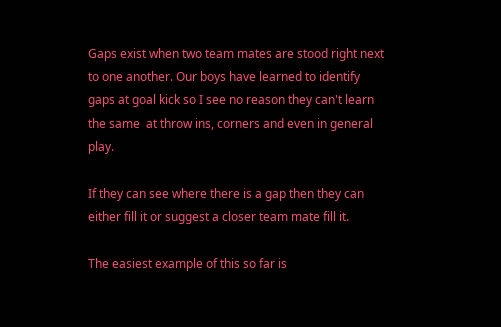Gaps exist when two team mates are stood right next to one another. Our boys have learned to identify gaps at goal kick so I see no reason they can't learn the same  at throw ins, corners and even in general play.

If they can see where there is a gap then they can either fill it or suggest a closer team mate fill it.

The easiest example of this so far is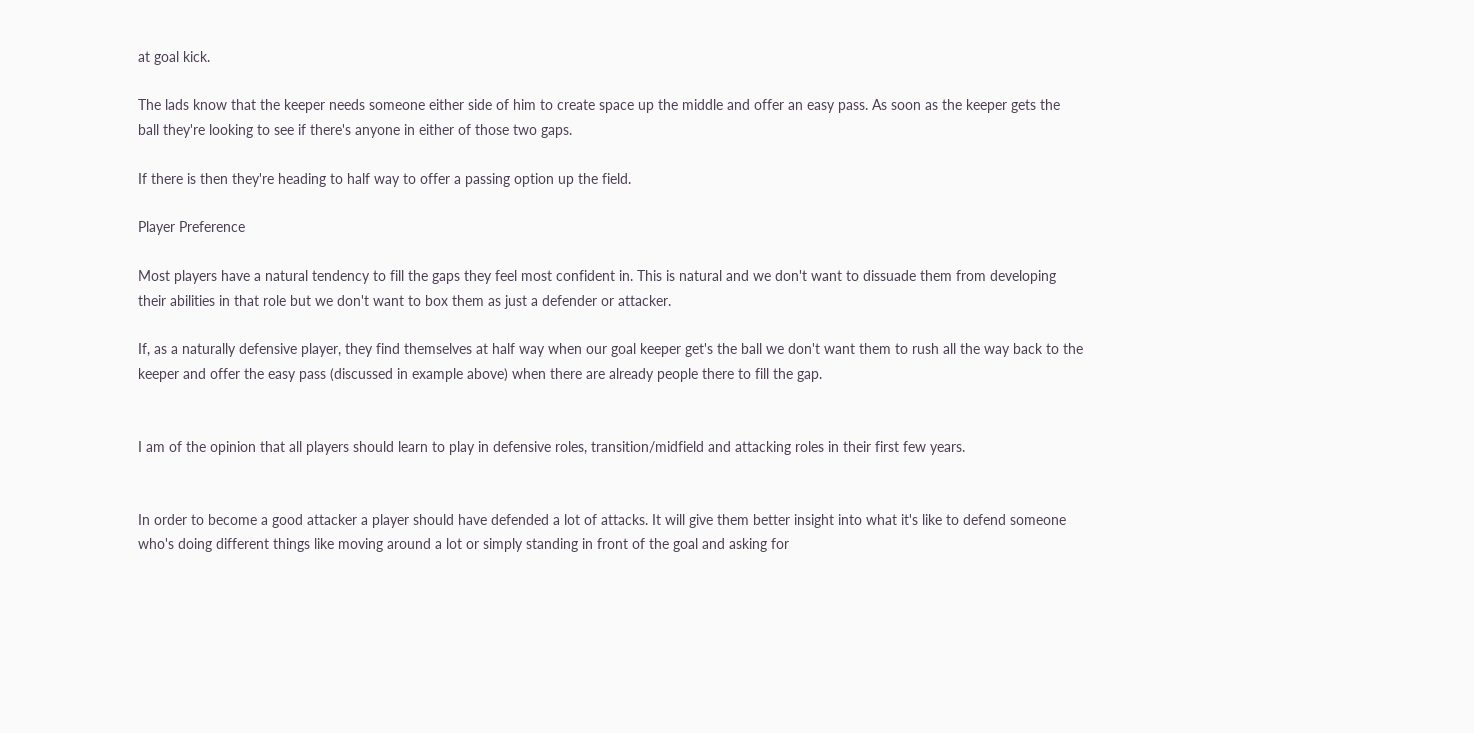at goal kick.

The lads know that the keeper needs someone either side of him to create space up the middle and offer an easy pass. As soon as the keeper gets the ball they're looking to see if there's anyone in either of those two gaps.

If there is then they're heading to half way to offer a passing option up the field.

Player Preference

Most players have a natural tendency to fill the gaps they feel most confident in. This is natural and we don't want to dissuade them from developing their abilities in that role but we don't want to box them as just a defender or attacker.

If, as a naturally defensive player, they find themselves at half way when our goal keeper get's the ball we don't want them to rush all the way back to the keeper and offer the easy pass (discussed in example above) when there are already people there to fill the gap.


I am of the opinion that all players should learn to play in defensive roles, transition/midfield and attacking roles in their first few years.


In order to become a good attacker a player should have defended a lot of attacks. It will give them better insight into what it's like to defend someone who's doing different things like moving around a lot or simply standing in front of the goal and asking for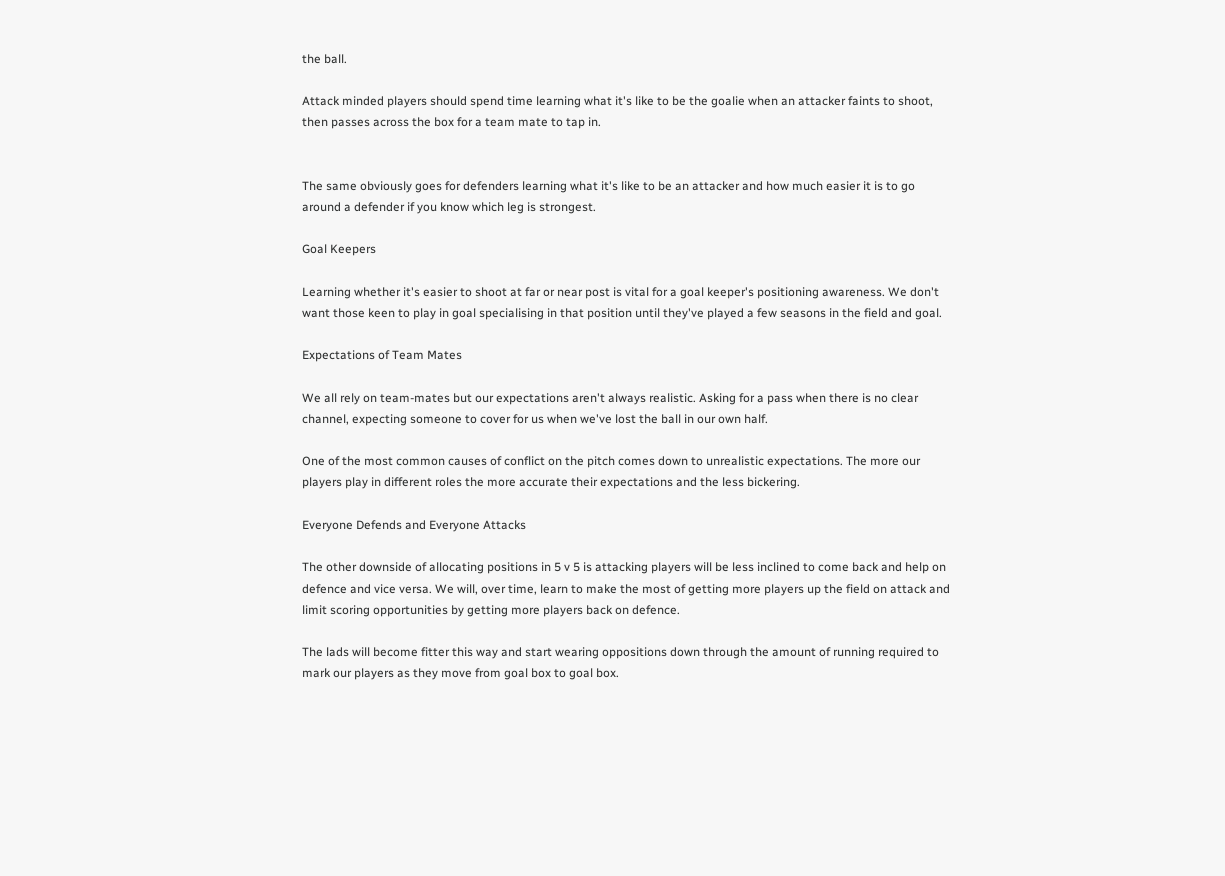the ball.

Attack minded players should spend time learning what it's like to be the goalie when an attacker faints to shoot, then passes across the box for a team mate to tap in.


The same obviously goes for defenders learning what it's like to be an attacker and how much easier it is to go around a defender if you know which leg is strongest.

Goal Keepers

Learning whether it's easier to shoot at far or near post is vital for a goal keeper's positioning awareness. We don't want those keen to play in goal specialising in that position until they've played a few seasons in the field and goal.

Expectations of Team Mates

We all rely on team-mates but our expectations aren't always realistic. Asking for a pass when there is no clear channel, expecting someone to cover for us when we've lost the ball in our own half.

One of the most common causes of conflict on the pitch comes down to unrealistic expectations. The more our players play in different roles the more accurate their expectations and the less bickering.

Everyone Defends and Everyone Attacks

The other downside of allocating positions in 5 v 5 is attacking players will be less inclined to come back and help on defence and vice versa. We will, over time, learn to make the most of getting more players up the field on attack and limit scoring opportunities by getting more players back on defence.

The lads will become fitter this way and start wearing oppositions down through the amount of running required to mark our players as they move from goal box to goal box.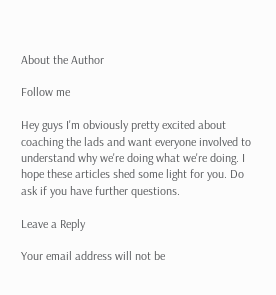About the Author

Follow me

Hey guys I'm obviously pretty excited about coaching the lads and want everyone involved to understand why we're doing what we're doing. I hope these articles shed some light for you. Do ask if you have further questions.

Leave a Reply

Your email address will not be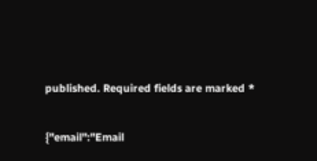published. Required fields are marked *

{"email":"Email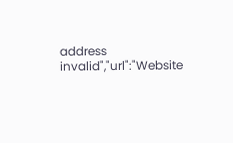address invalid","url":"Website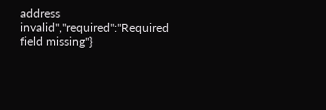address invalid","required":"Required field missing"}